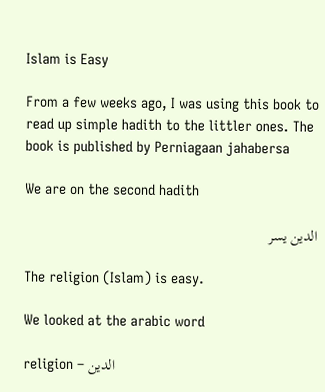Islam is Easy

From a few weeks ago, I was using this book to read up simple hadith to the littler ones. The book is published by Perniagaan jahabersa

We are on the second hadith

الدين يسر

The religion (Islam) is easy.

We looked at the arabic word

religion – الدين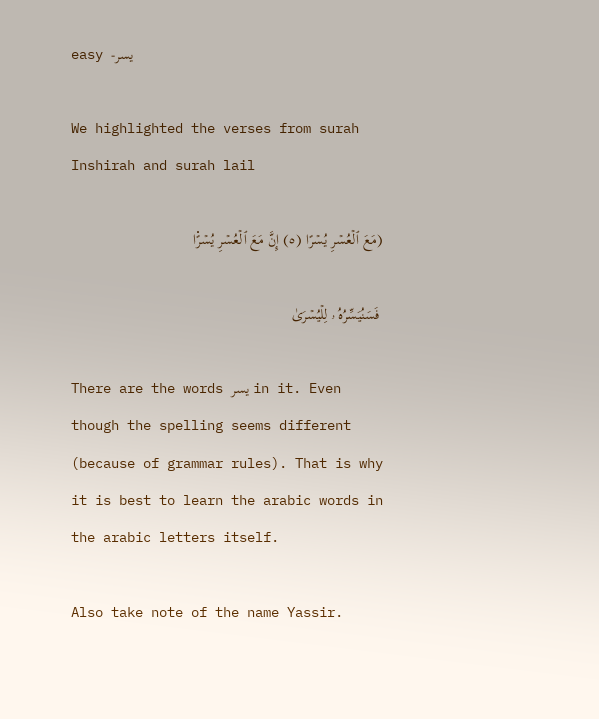easy -يسر

We highlighted the verses from surah Inshirah and surah lail

(مَعَ ٱلۡعُسۡرِ يُسۡرًا (٥) إِنَّ مَعَ ٱلۡعُسۡرِ يُسۡرً۬ا

 فَسَنُيَسِّرُهُ ۥ لِلۡيُسۡرَىٰ

There are the words يسر in it. Even though the spelling seems different (because of grammar rules). That is why it is best to learn the arabic words in the arabic letters itself.

Also take note of the name Yassir.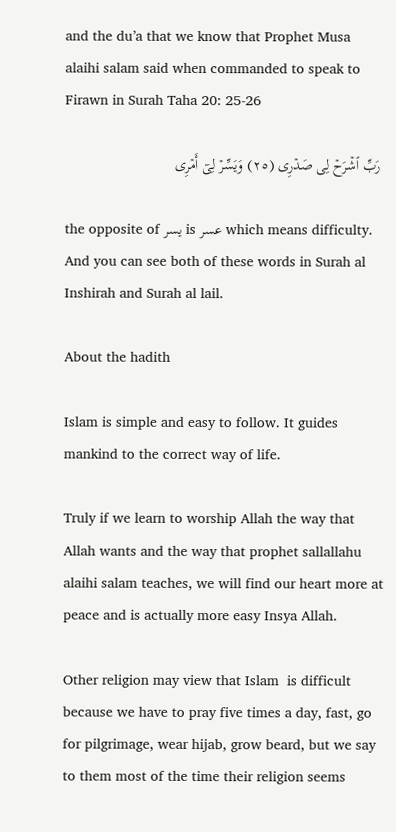and the du’a that we know that Prophet Musa alaihi salam said when commanded to speak to Firawn in Surah Taha 20: 25-26

 رَبِّ ٱشۡرَحۡ لِى صَدۡرِى (٢٥) وَيَسِّرۡ لِىٓ أَمۡرِى

the opposite of يسر is عسر which means difficulty. And you can see both of these words in Surah al Inshirah and Surah al lail.

About the hadith

Islam is simple and easy to follow. It guides mankind to the correct way of life.

Truly if we learn to worship Allah the way that Allah wants and the way that prophet sallallahu alaihi salam teaches, we will find our heart more at peace and is actually more easy Insya Allah.

Other religion may view that Islam  is difficult because we have to pray five times a day, fast, go for pilgrimage, wear hijab, grow beard, but we say to them most of the time their religion seems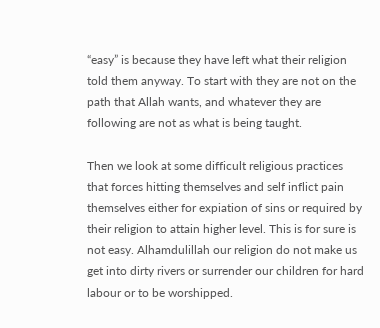“easy” is because they have left what their religion told them anyway. To start with they are not on the path that Allah wants, and whatever they are following are not as what is being taught.

Then we look at some difficult religious practices that forces hitting themselves and self inflict pain themselves either for expiation of sins or required by their religion to attain higher level. This is for sure is not easy. Alhamdulillah our religion do not make us get into dirty rivers or surrender our children for hard labour or to be worshipped.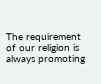The requirement of our religion is always promoting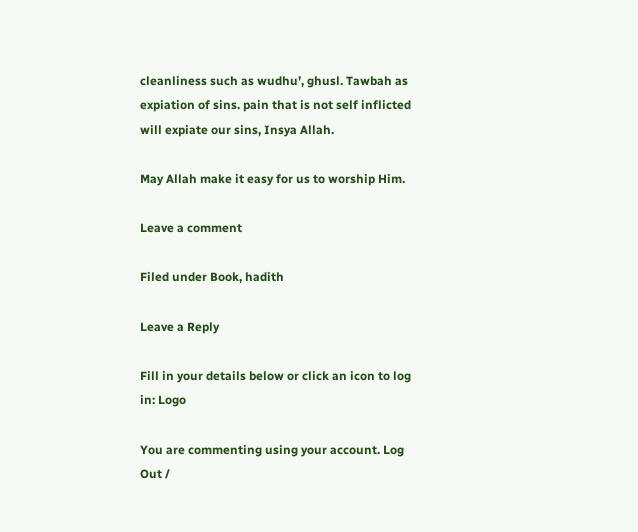cleanliness such as wudhu’, ghusl. Tawbah as expiation of sins. pain that is not self inflicted will expiate our sins, Insya Allah.

May Allah make it easy for us to worship Him.

Leave a comment

Filed under Book, hadith

Leave a Reply

Fill in your details below or click an icon to log in: Logo

You are commenting using your account. Log Out /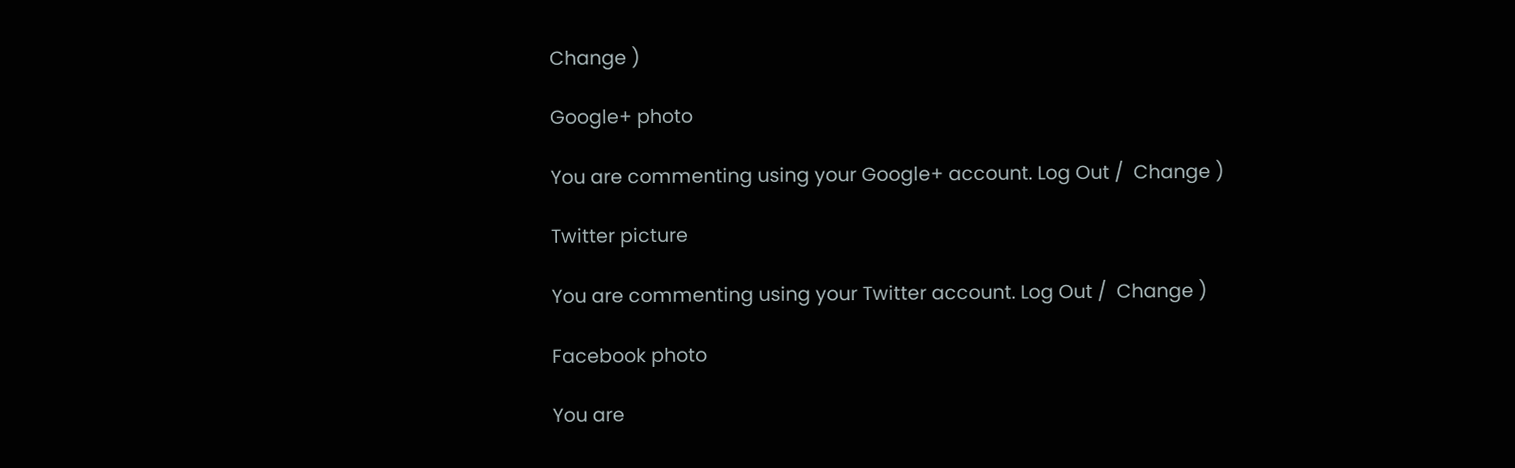Change )

Google+ photo

You are commenting using your Google+ account. Log Out /  Change )

Twitter picture

You are commenting using your Twitter account. Log Out /  Change )

Facebook photo

You are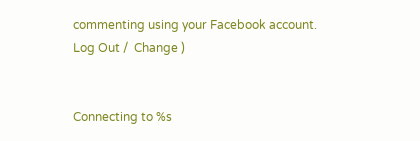commenting using your Facebook account. Log Out /  Change )


Connecting to %s